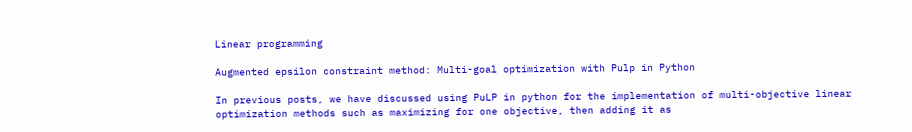Linear programming

Augmented epsilon constraint method: Multi-goal optimization with Pulp in Python

In previous posts, we have discussed using PuLP in python for the implementation of multi-objective linear optimization methods such as maximizing for one objective, then adding it as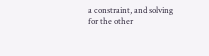a constraint, and solving for the other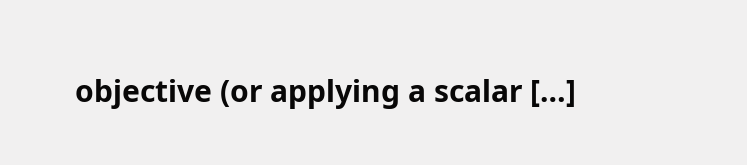objective (or applying a scalar […]